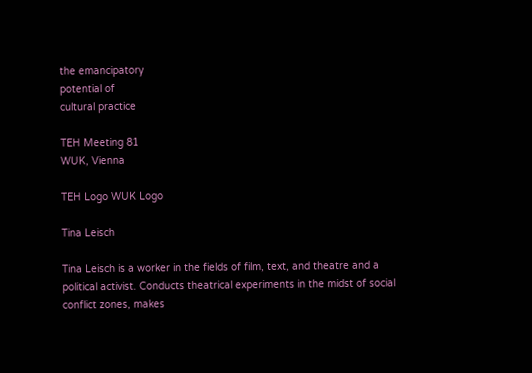the emancipatory
potential of
cultural practice

TEH Meeting 81
WUK, Vienna

TEH Logo WUK Logo

Tina Leisch

Tina Leisch is a worker in the fields of film, text, and theatre and a political activist. Conducts theatrical experiments in the midst of social conflict zones, makes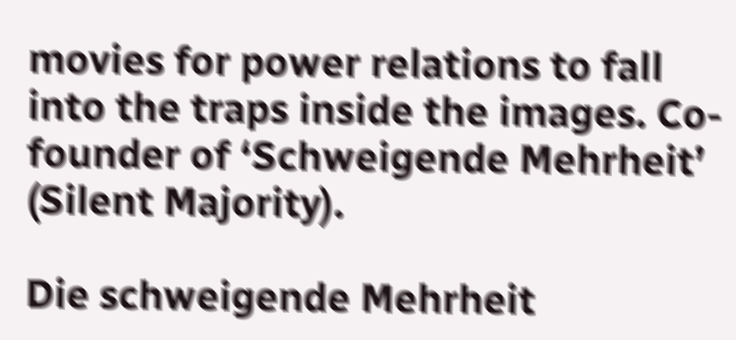movies for power relations to fall into the traps inside the images. Co-founder of ‘Schweigende Mehrheit’ (Silent Majority).

Die schweigende Mehrheit